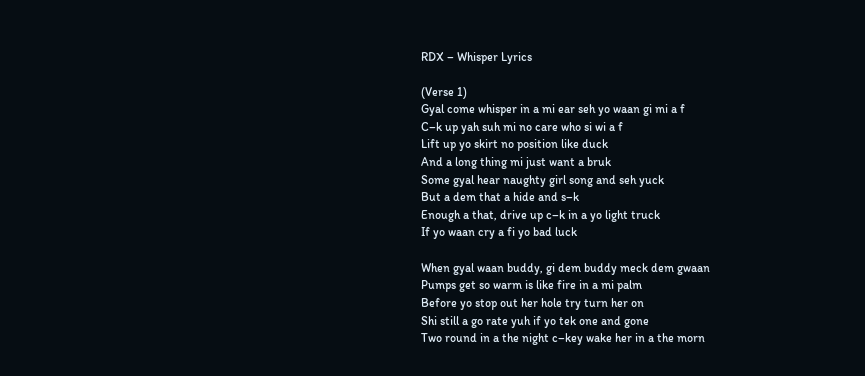RDX – Whisper Lyrics

(Verse 1)
Gyal come whisper in a mi ear seh yo waan gi mi a f
C–k up yah suh mi no care who si wi a f
Lift up yo skirt no position like duck
And a long thing mi just want a bruk
Some gyal hear naughty girl song and seh yuck
But a dem that a hide and s–k
Enough a that, drive up c–k in a yo light truck
If yo waan cry a fi yo bad luck

When gyal waan buddy, gi dem buddy meck dem gwaan
Pumps get so warm is like fire in a mi palm
Before yo stop out her hole try turn her on
Shi still a go rate yuh if yo tek one and gone
Two round in a the night c–key wake her in a the morn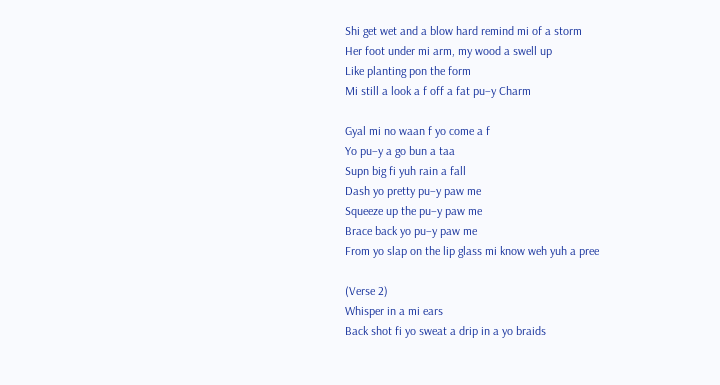Shi get wet and a blow hard remind mi of a storm
Her foot under mi arm, my wood a swell up
Like planting pon the form
Mi still a look a f off a fat pu–y Charm

Gyal mi no waan f yo come a f
Yo pu–y a go bun a taa
Supn big fi yuh rain a fall
Dash yo pretty pu–y paw me
Squeeze up the pu–y paw me
Brace back yo pu–y paw me
From yo slap on the lip glass mi know weh yuh a pree

(Verse 2)
Whisper in a mi ears
Back shot fi yo sweat a drip in a yo braids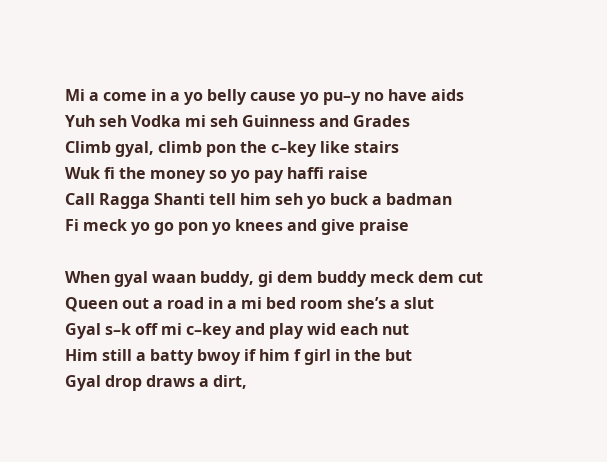Mi a come in a yo belly cause yo pu–y no have aids
Yuh seh Vodka mi seh Guinness and Grades
Climb gyal, climb pon the c–key like stairs
Wuk fi the money so yo pay haffi raise
Call Ragga Shanti tell him seh yo buck a badman
Fi meck yo go pon yo knees and give praise

When gyal waan buddy, gi dem buddy meck dem cut
Queen out a road in a mi bed room she’s a slut
Gyal s–k off mi c–key and play wid each nut
Him still a batty bwoy if him f girl in the but
Gyal drop draws a dirt,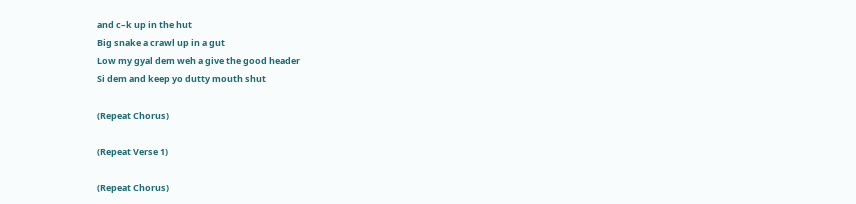and c–k up in the hut
Big snake a crawl up in a gut
Low my gyal dem weh a give the good header
Si dem and keep yo dutty mouth shut

(Repeat Chorus)

(Repeat Verse 1)

(Repeat Chorus)